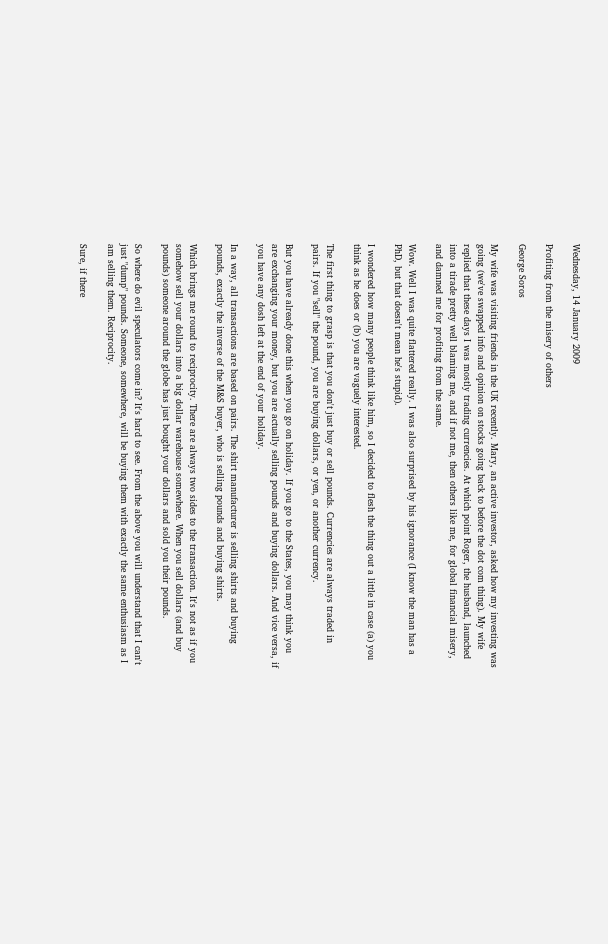Wednesday, 14 January 2009

Profiting from the misery of others

George Soros

My wife was visiting friends in the UK recently. Mary, an active investor, asked how my investing was going (we've swapped info and opinion on stocks going back to before the dot com thing). My wife replied that these days I was mostly trading currencies. At which point Roger, the husband, launched into a tirade pretty well blaming me, and if not me, then others like me, for global financial misery, and damned me for profiting from the same.

Wow. Well I was quite flattered really. I was also surprised by his ignorance (I know the man has a PhD, but that doesn't mean he's stupid).

I wondered how many people think like him, so I decided to flesh the thing out a little in case (a) you think as he does or (b) you are vaguely interested.

The first thing to grasp is that you don't just buy or sell pounds. Currencies are always traded in pairs. If you "sell" the pound, you are buying dollars, or yen, or another currency.

But you have already done this when you go on holiday. If you go to the States, you may think you are exchanging your money, but you are actually selling pounds and buying dollars. And vice versa, if you have any dosh left at the end of your holiday.

In a way, all transactions are based on pairs. The shirt manufacturer is selling shirts and buying pounds, exactly the inverse of the M&S buyer, who is selling pounds and buying shirts.

Which brings me round to reciprocity. There are always two sides to the transaction. It's not as if you somehow sell your dollars into a big dollar warehouse somewhere. When you sell dollars (and buy pounds) someone around the globe has just bought your dollars and sold you their pounds.

So where do evil speculators come in? It's hard to see. From the above you will understand that I can't just "dump" pounds. Someone, somewhere, will be buying them with exactly the same enthusiasm as I am selling them. Reciprocity.

Sure, if there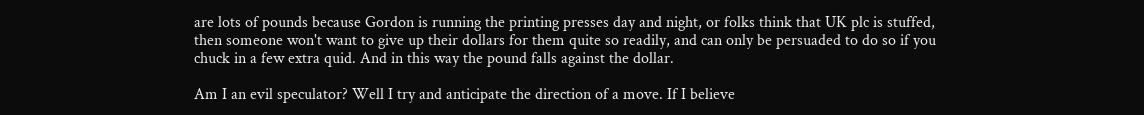are lots of pounds because Gordon is running the printing presses day and night, or folks think that UK plc is stuffed, then someone won't want to give up their dollars for them quite so readily, and can only be persuaded to do so if you chuck in a few extra quid. And in this way the pound falls against the dollar.

Am I an evil speculator? Well I try and anticipate the direction of a move. If I believe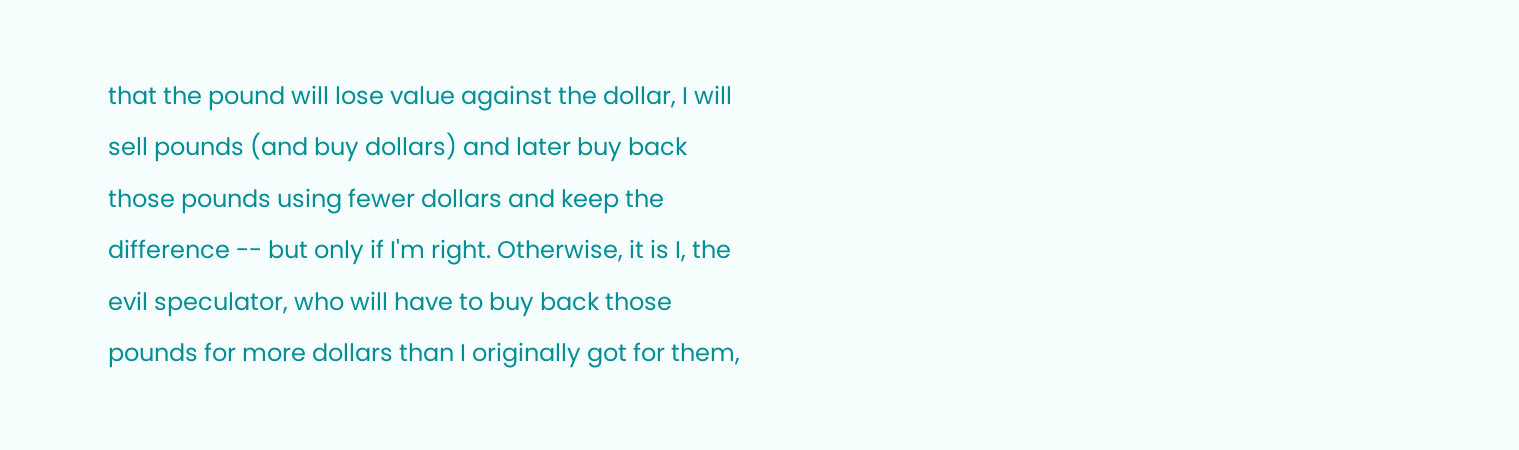that the pound will lose value against the dollar, I will sell pounds (and buy dollars) and later buy back those pounds using fewer dollars and keep the difference -- but only if I'm right. Otherwise, it is I, the evil speculator, who will have to buy back those pounds for more dollars than I originally got for them,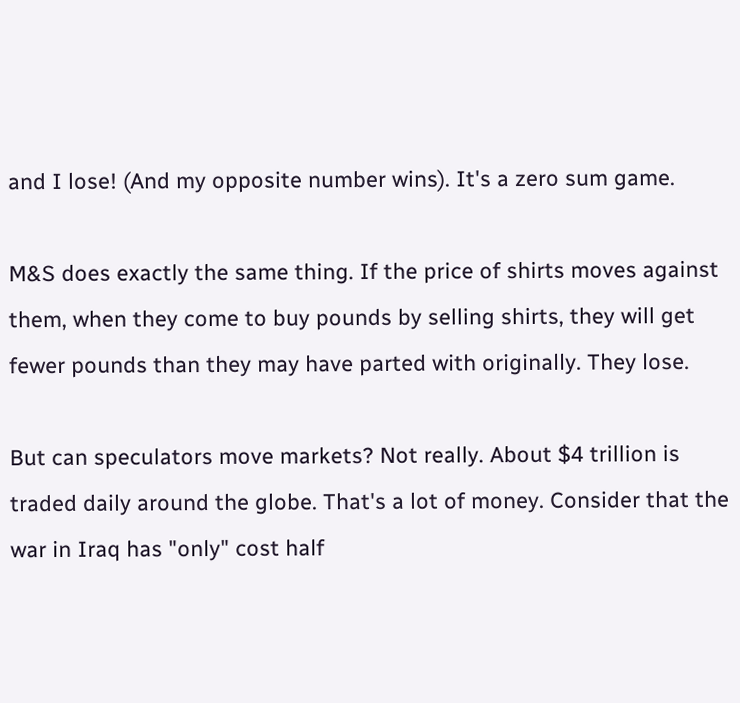and I lose! (And my opposite number wins). It's a zero sum game.

M&S does exactly the same thing. If the price of shirts moves against them, when they come to buy pounds by selling shirts, they will get fewer pounds than they may have parted with originally. They lose.

But can speculators move markets? Not really. About $4 trillion is traded daily around the globe. That's a lot of money. Consider that the war in Iraq has "only" cost half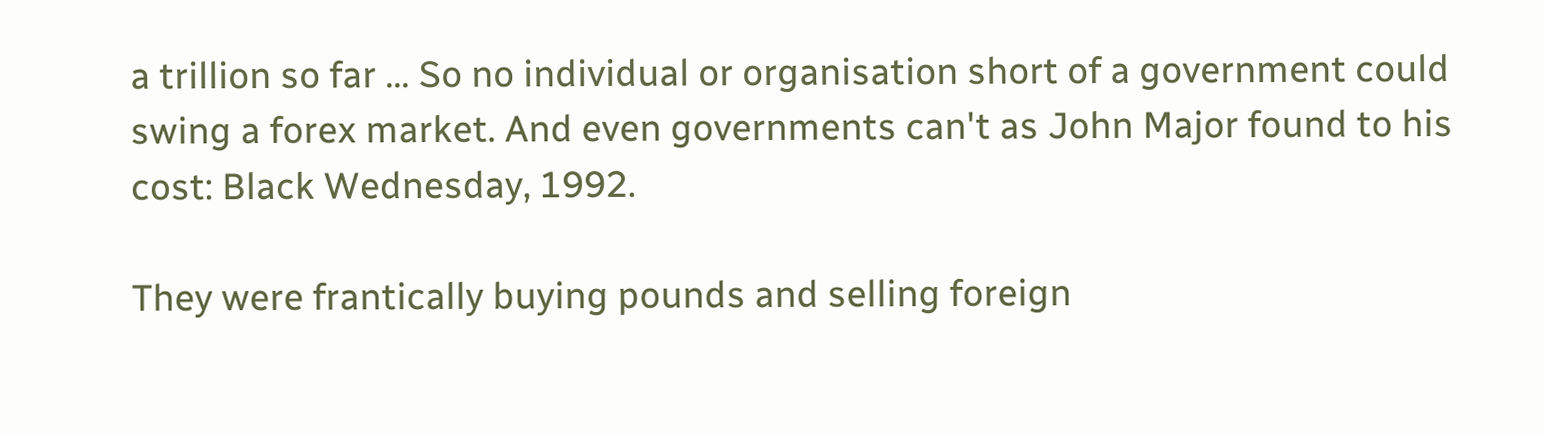a trillion so far ... So no individual or organisation short of a government could swing a forex market. And even governments can't as John Major found to his cost: Black Wednesday, 1992.

They were frantically buying pounds and selling foreign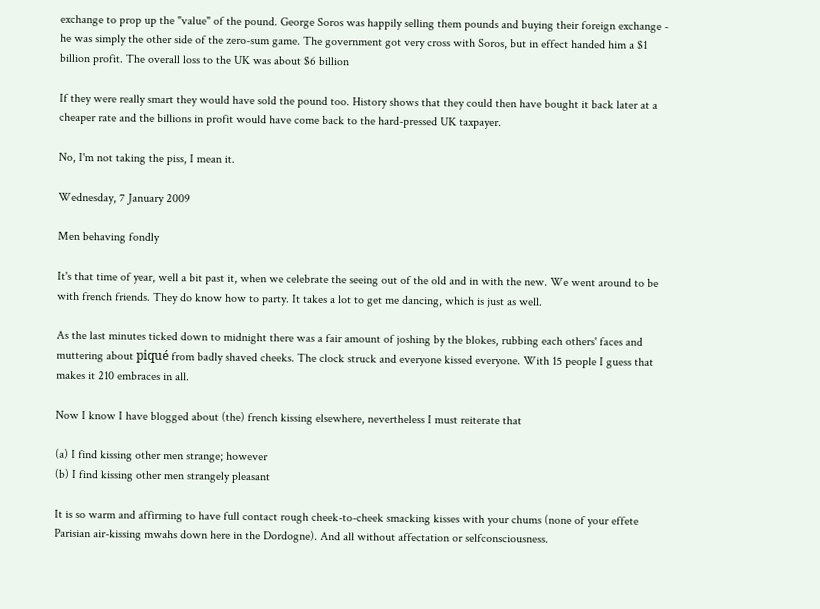exchange to prop up the "value" of the pound. George Soros was happily selling them pounds and buying their foreign exchange - he was simply the other side of the zero-sum game. The government got very cross with Soros, but in effect handed him a $1 billion profit. The overall loss to the UK was about $6 billion

If they were really smart they would have sold the pound too. History shows that they could then have bought it back later at a cheaper rate and the billions in profit would have come back to the hard-pressed UK taxpayer.

No, I'm not taking the piss, I mean it.

Wednesday, 7 January 2009

Men behaving fondly

It's that time of year, well a bit past it, when we celebrate the seeing out of the old and in with the new. We went around to be with french friends. They do know how to party. It takes a lot to get me dancing, which is just as well.

As the last minutes ticked down to midnight there was a fair amount of joshing by the blokes, rubbing each others' faces and muttering about piqué from badly shaved cheeks. The clock struck and everyone kissed everyone. With 15 people I guess that makes it 210 embraces in all.

Now I know I have blogged about (the) french kissing elsewhere, nevertheless I must reiterate that

(a) I find kissing other men strange; however
(b) I find kissing other men strangely pleasant

It is so warm and affirming to have full contact rough cheek-to-cheek smacking kisses with your chums (none of your effete Parisian air-kissing mwahs down here in the Dordogne). And all without affectation or selfconsciousness.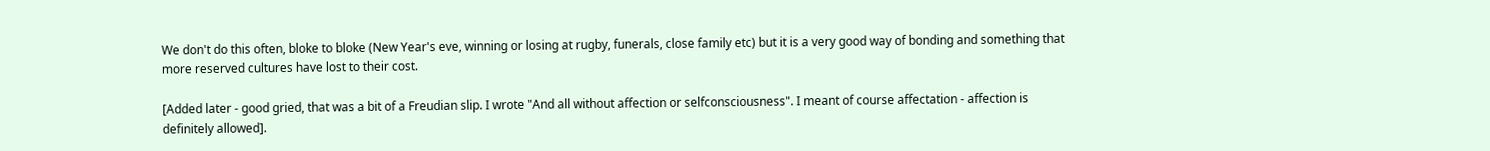We don't do this often, bloke to bloke (New Year's eve, winning or losing at rugby, funerals, close family etc) but it is a very good way of bonding and something that more reserved cultures have lost to their cost.

[Added later - good gried, that was a bit of a Freudian slip. I wrote "And all without affection or selfconsciousness". I meant of course affectation - affection is definitely allowed].